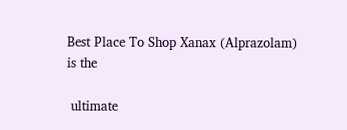Best Place To Shop Xanax (Alprazolam) is the

 ultimate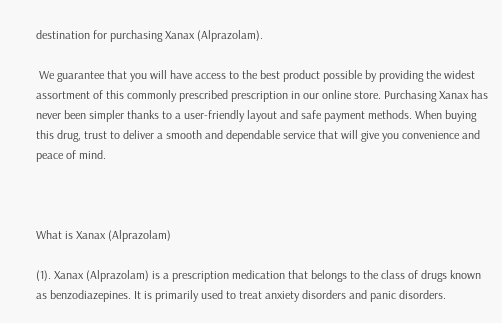destination for purchasing Xanax (Alprazolam).

 We guarantee that you will have access to the best product possible by providing the widest assortment of this commonly prescribed prescription in our online store. Purchasing Xanax has never been simpler thanks to a user-friendly layout and safe payment methods. When buying this drug, trust to deliver a smooth and dependable service that will give you convenience and peace of mind.



What is Xanax (Alprazolam)

(1). Xanax (Alprazolam) is a prescription medication that belongs to the class of drugs known as benzodiazepines. It is primarily used to treat anxiety disorders and panic disorders.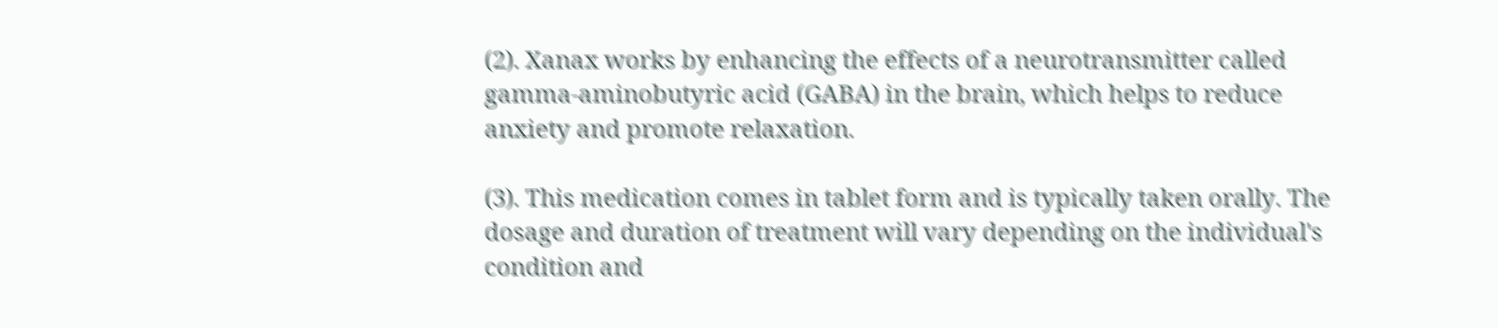(2). Xanax works by enhancing the effects of a neurotransmitter called gamma-aminobutyric acid (GABA) in the brain, which helps to reduce anxiety and promote relaxation.

(3). This medication comes in tablet form and is typically taken orally. The dosage and duration of treatment will vary depending on the individual's condition and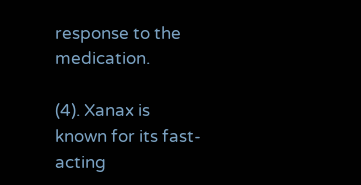response to the medication.

(4). Xanax is known for its fast-acting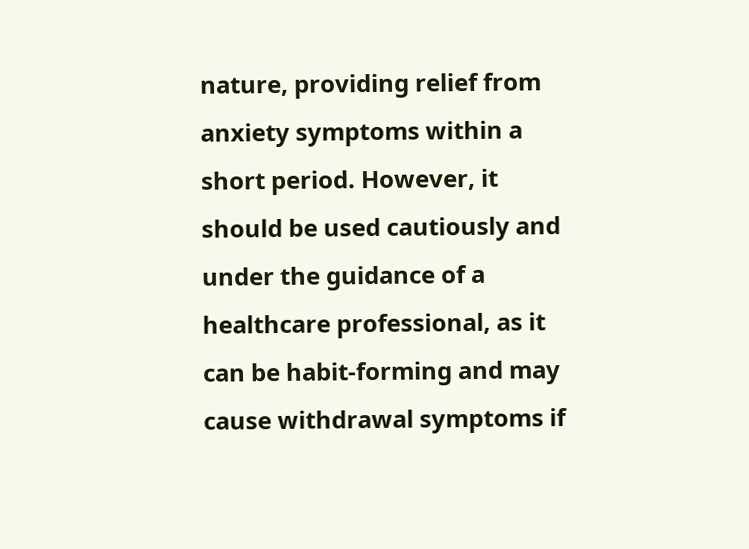nature, providing relief from anxiety symptoms within a short period. However, it should be used cautiously and under the guidance of a healthcare professional, as it can be habit-forming and may cause withdrawal symptoms if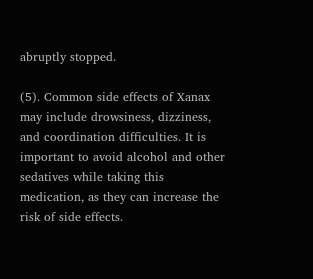abruptly stopped.

(5). Common side effects of Xanax may include drowsiness, dizziness, and coordination difficulties. It is important to avoid alcohol and other sedatives while taking this medication, as they can increase the risk of side effects.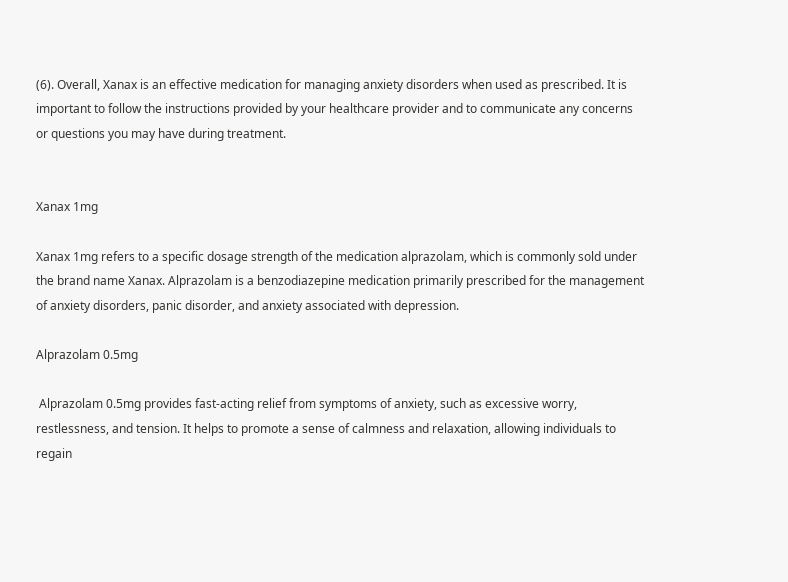(6). Overall, Xanax is an effective medication for managing anxiety disorders when used as prescribed. It is important to follow the instructions provided by your healthcare provider and to communicate any concerns or questions you may have during treatment.


Xanax 1mg

Xanax 1mg refers to a specific dosage strength of the medication alprazolam, which is commonly sold under the brand name Xanax. Alprazolam is a benzodiazepine medication primarily prescribed for the management of anxiety disorders, panic disorder, and anxiety associated with depression.

Alprazolam 0.5mg

 Alprazolam 0.5mg provides fast-acting relief from symptoms of anxiety, such as excessive worry, restlessness, and tension. It helps to promote a sense of calmness and relaxation, allowing individuals to regain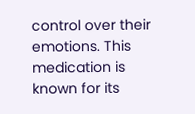control over their emotions. This medication is known for its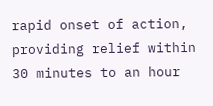rapid onset of action, providing relief within 30 minutes to an hour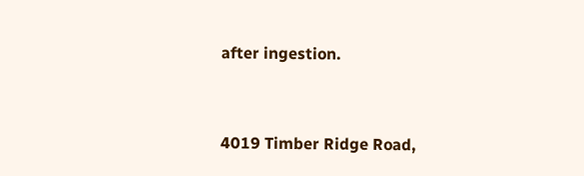after ingestion.


4019 Timber Ridge Road,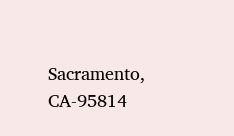Sacramento, CA-95814